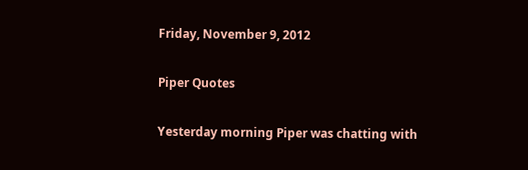Friday, November 9, 2012

Piper Quotes

Yesterday morning Piper was chatting with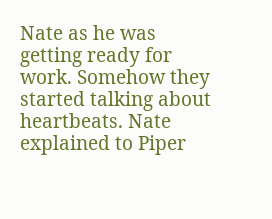Nate as he was getting ready for work. Somehow they started talking about heartbeats. Nate explained to Piper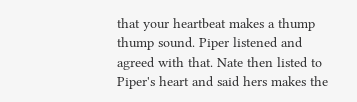that your heartbeat makes a thump thump sound. Piper listened and agreed with that. Nate then listed to Piper's heart and said hers makes the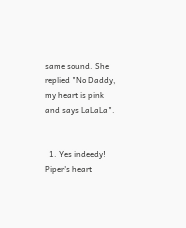same sound. She replied "No Daddy, my heart is pink and says LaLaLa".


  1. Yes indeedy! Piper's heart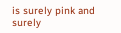is surely pink and surely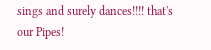sings and surely dances!!!! that's our Pipes!